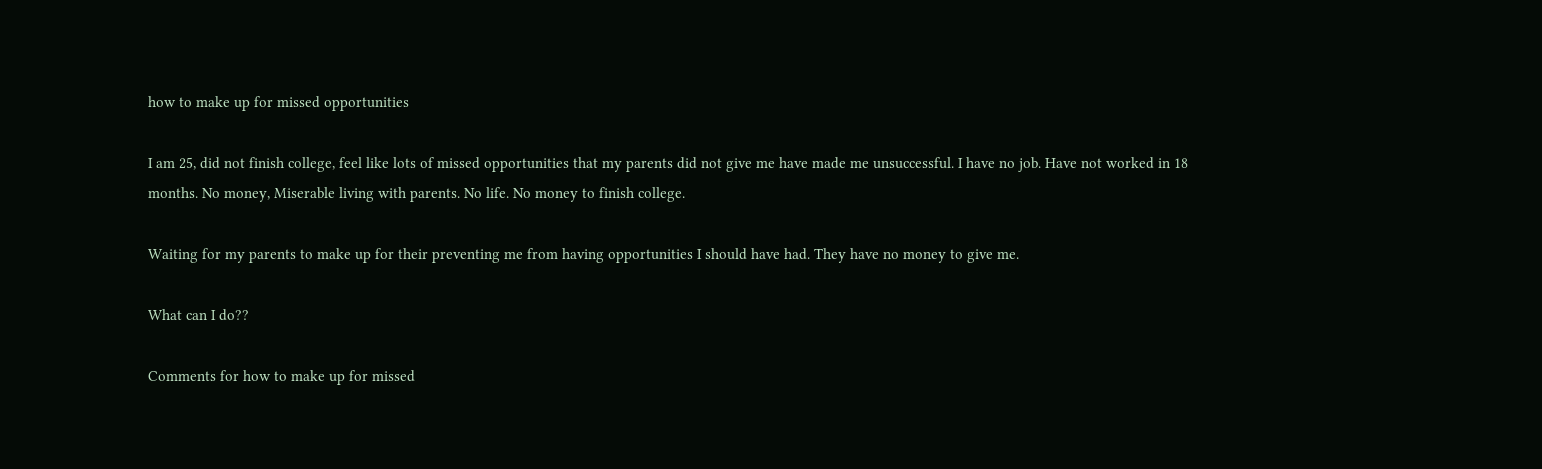how to make up for missed opportunities

I am 25, did not finish college, feel like lots of missed opportunities that my parents did not give me have made me unsuccessful. I have no job. Have not worked in 18 months. No money, Miserable living with parents. No life. No money to finish college.

Waiting for my parents to make up for their preventing me from having opportunities I should have had. They have no money to give me.

What can I do??

Comments for how to make up for missed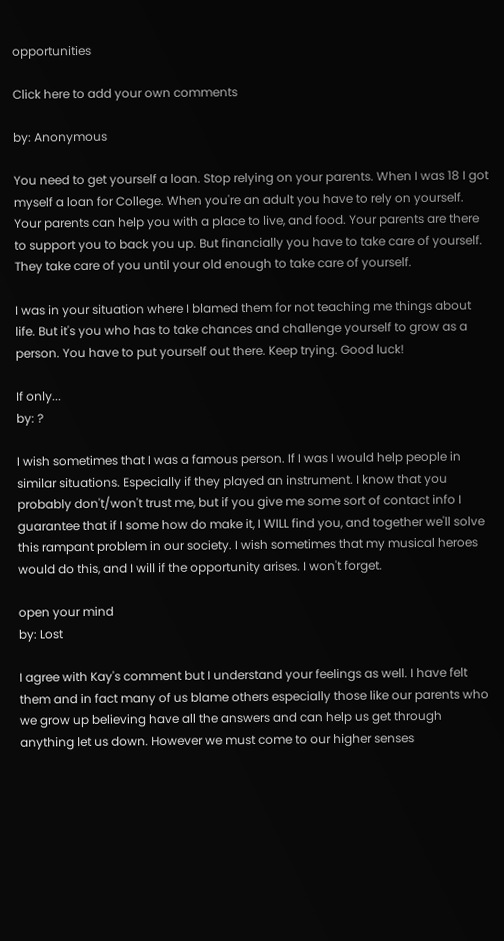opportunities

Click here to add your own comments

by: Anonymous

You need to get yourself a loan. Stop relying on your parents. When I was 18 I got myself a loan for College. When you're an adult you have to rely on yourself. Your parents can help you with a place to live, and food. Your parents are there to support you to back you up. But financially you have to take care of yourself. They take care of you until your old enough to take care of yourself.

I was in your situation where I blamed them for not teaching me things about life. But it's you who has to take chances and challenge yourself to grow as a person. You have to put yourself out there. Keep trying. Good luck!

If only...
by: ?

I wish sometimes that I was a famous person. If I was I would help people in similar situations. Especially if they played an instrument. I know that you probably don't/won't trust me, but if you give me some sort of contact info I guarantee that if I some how do make it, I WILL find you, and together we'll solve this rampant problem in our society. I wish sometimes that my musical heroes would do this, and I will if the opportunity arises. I won't forget.

open your mind
by: Lost

I agree with Kay's comment but I understand your feelings as well. I have felt them and in fact many of us blame others especially those like our parents who we grow up believing have all the answers and can help us get through anything let us down. However we must come to our higher senses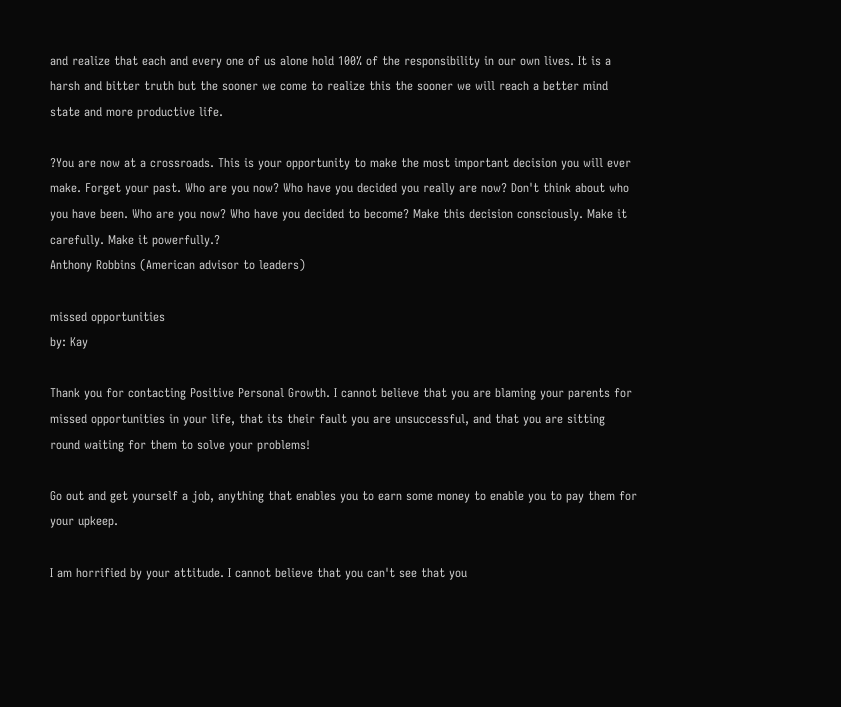and realize that each and every one of us alone hold 100% of the responsibility in our own lives. It is a harsh and bitter truth but the sooner we come to realize this the sooner we will reach a better mind state and more productive life.

?You are now at a crossroads. This is your opportunity to make the most important decision you will ever make. Forget your past. Who are you now? Who have you decided you really are now? Don't think about who you have been. Who are you now? Who have you decided to become? Make this decision consciously. Make it carefully. Make it powerfully.?
Anthony Robbins (American advisor to leaders)

missed opportunities
by: Kay

Thank you for contacting Positive Personal Growth. I cannot believe that you are blaming your parents for missed opportunities in your life, that its their fault you are unsuccessful, and that you are sitting round waiting for them to solve your problems!

Go out and get yourself a job, anything that enables you to earn some money to enable you to pay them for your upkeep.

I am horrified by your attitude. I cannot believe that you can't see that you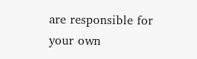are responsible for your own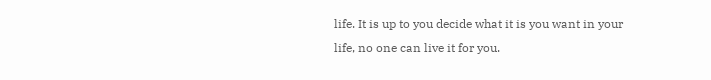life. It is up to you decide what it is you want in your life, no one can live it for you.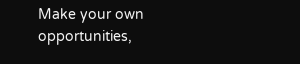Make your own opportunities,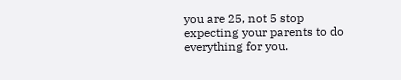you are 25, not 5 stop expecting your parents to do everything for you.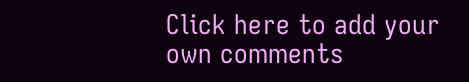Click here to add your own comments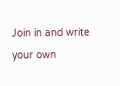Join in and write your own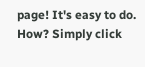page! It's easy to do. How? Simply click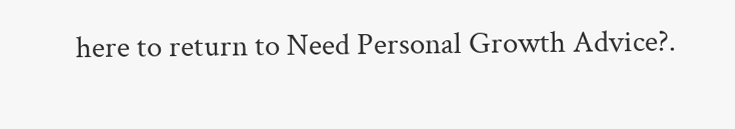here to return to Need Personal Growth Advice?.